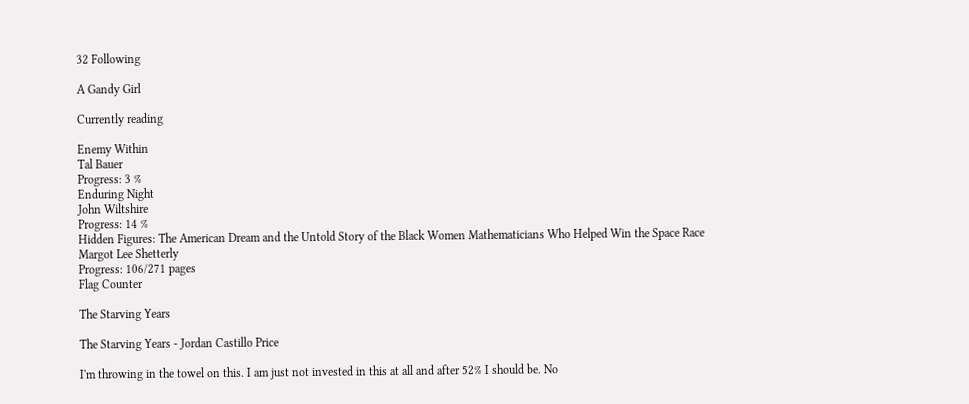32 Following

A Gandy Girl

Currently reading

Enemy Within
Tal Bauer
Progress: 3 %
Enduring Night
John Wiltshire
Progress: 14 %
Hidden Figures: The American Dream and the Untold Story of the Black Women Mathematicians Who Helped Win the Space Race
Margot Lee Shetterly
Progress: 106/271 pages
Flag Counter

The Starving Years

The Starving Years - Jordan Castillo Price

I'm throwing in the towel on this. I am just not invested in this at all and after 52% I should be. No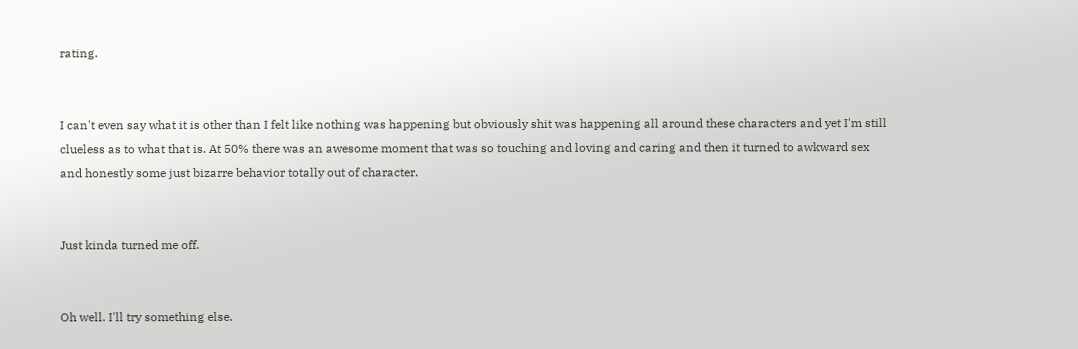rating.


I can't even say what it is other than I felt like nothing was happening but obviously shit was happening all around these characters and yet I'm still clueless as to what that is. At 50% there was an awesome moment that was so touching and loving and caring and then it turned to awkward sex and honestly some just bizarre behavior totally out of character.


Just kinda turned me off.


Oh well. I'll try something else.